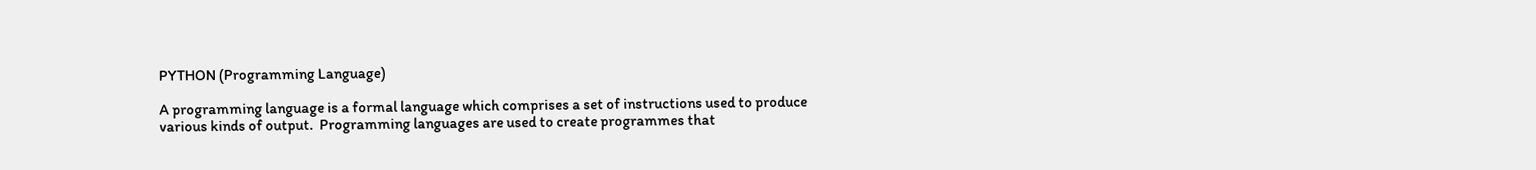PYTHON (Programming Language)

A programming language is a formal language which comprises a set of instructions used to produce various kinds of output.  Programming languages are used to create programmes that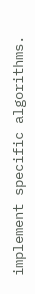implement specific algorithms.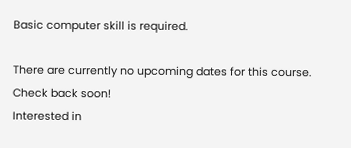Basic computer skill is required.

There are currently no upcoming dates for this course. Check back soon!
Interested in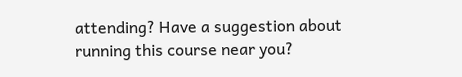attending? Have a suggestion about running this course near you?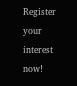Register your interest now!